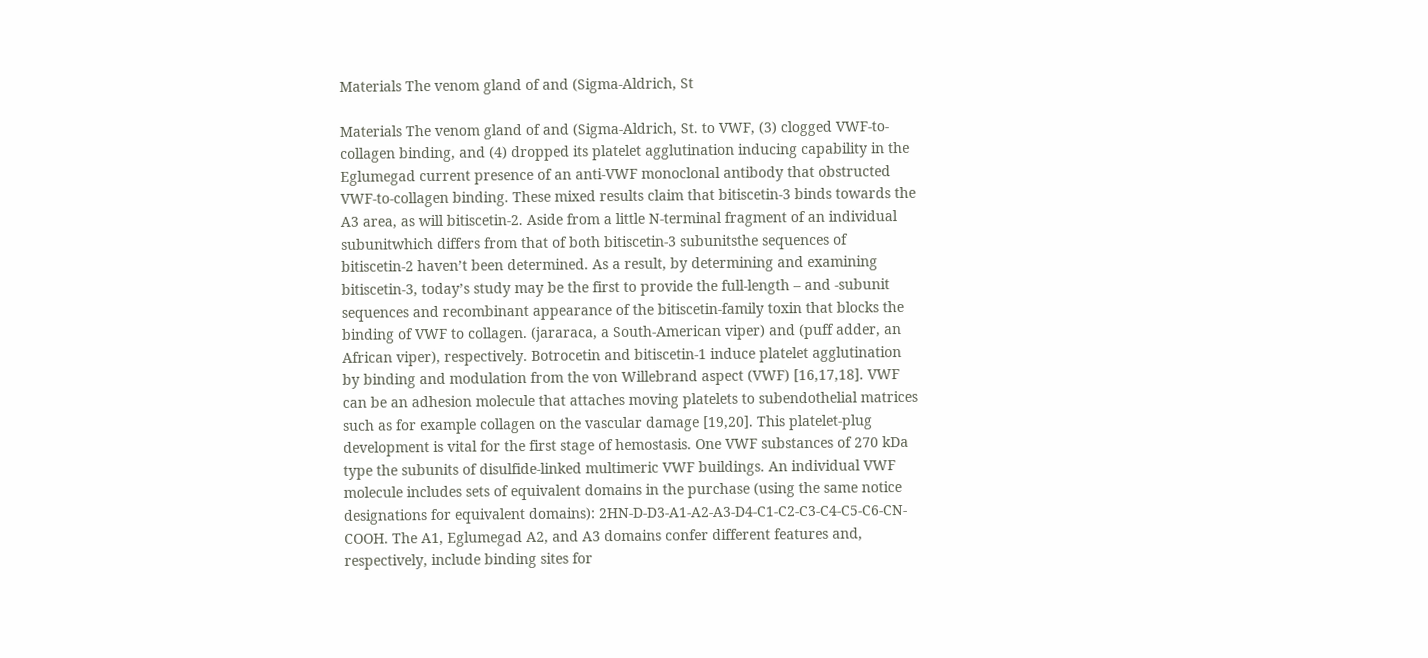Materials The venom gland of and (Sigma-Aldrich, St

Materials The venom gland of and (Sigma-Aldrich, St. to VWF, (3) clogged VWF-to-collagen binding, and (4) dropped its platelet agglutination inducing capability in the Eglumegad current presence of an anti-VWF monoclonal antibody that obstructed VWF-to-collagen binding. These mixed results claim that bitiscetin-3 binds towards the A3 area, as will bitiscetin-2. Aside from a little N-terminal fragment of an individual subunitwhich differs from that of both bitiscetin-3 subunitsthe sequences of bitiscetin-2 haven’t been determined. As a result, by determining and examining bitiscetin-3, today’s study may be the first to provide the full-length – and -subunit sequences and recombinant appearance of the bitiscetin-family toxin that blocks the binding of VWF to collagen. (jararaca, a South-American viper) and (puff adder, an African viper), respectively. Botrocetin and bitiscetin-1 induce platelet agglutination by binding and modulation from the von Willebrand aspect (VWF) [16,17,18]. VWF can be an adhesion molecule that attaches moving platelets to subendothelial matrices such as for example collagen on the vascular damage [19,20]. This platelet-plug development is vital for the first stage of hemostasis. One VWF substances of 270 kDa type the subunits of disulfide-linked multimeric VWF buildings. An individual VWF molecule includes sets of equivalent domains in the purchase (using the same notice designations for equivalent domains): 2HN-D-D3-A1-A2-A3-D4-C1-C2-C3-C4-C5-C6-CN-COOH. The A1, Eglumegad A2, and A3 domains confer different features and, respectively, include binding sites for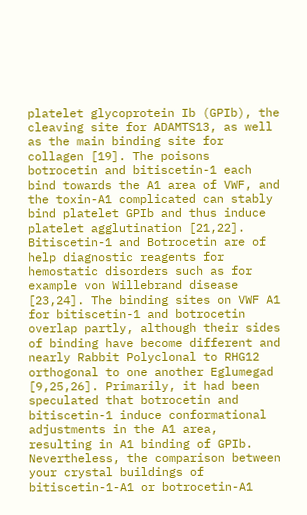platelet glycoprotein Ib (GPIb), the cleaving site for ADAMTS13, as well as the main binding site for collagen [19]. The poisons botrocetin and bitiscetin-1 each bind towards the A1 area of VWF, and the toxin-A1 complicated can stably bind platelet GPIb and thus induce platelet agglutination [21,22]. Bitiscetin-1 and Botrocetin are of help diagnostic reagents for hemostatic disorders such as for example von Willebrand disease [23,24]. The binding sites on VWF A1 for bitiscetin-1 and botrocetin overlap partly, although their sides of binding have become different and nearly Rabbit Polyclonal to RHG12 orthogonal to one another Eglumegad [9,25,26]. Primarily, it had been speculated that botrocetin and bitiscetin-1 induce conformational adjustments in the A1 area, resulting in A1 binding of GPIb. Nevertheless, the comparison between your crystal buildings of bitiscetin-1-A1 or botrocetin-A1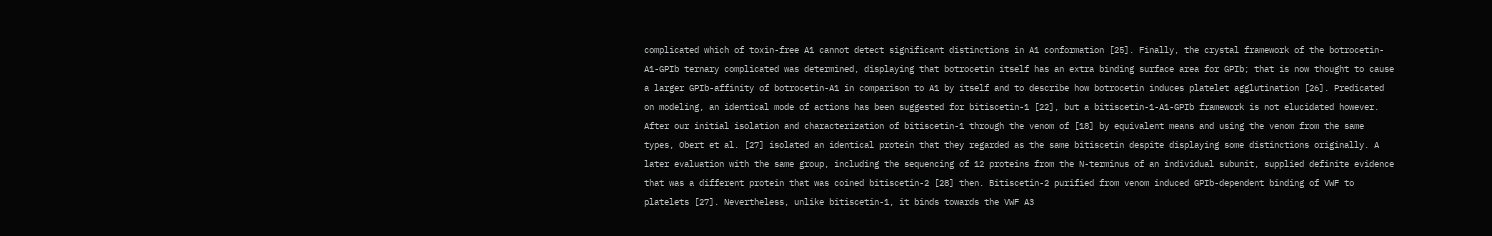complicated which of toxin-free A1 cannot detect significant distinctions in A1 conformation [25]. Finally, the crystal framework of the botrocetin-A1-GPIb ternary complicated was determined, displaying that botrocetin itself has an extra binding surface area for GPIb; that is now thought to cause a larger GPIb-affinity of botrocetin-A1 in comparison to A1 by itself and to describe how botrocetin induces platelet agglutination [26]. Predicated on modeling, an identical mode of actions has been suggested for bitiscetin-1 [22], but a bitiscetin-1-A1-GPIb framework is not elucidated however. After our initial isolation and characterization of bitiscetin-1 through the venom of [18] by equivalent means and using the venom from the same types, Obert et al. [27] isolated an identical protein that they regarded as the same bitiscetin despite displaying some distinctions originally. A later evaluation with the same group, including the sequencing of 12 proteins from the N-terminus of an individual subunit, supplied definite evidence that was a different protein that was coined bitiscetin-2 [28] then. Bitiscetin-2 purified from venom induced GPIb-dependent binding of VWF to platelets [27]. Nevertheless, unlike bitiscetin-1, it binds towards the VWF A3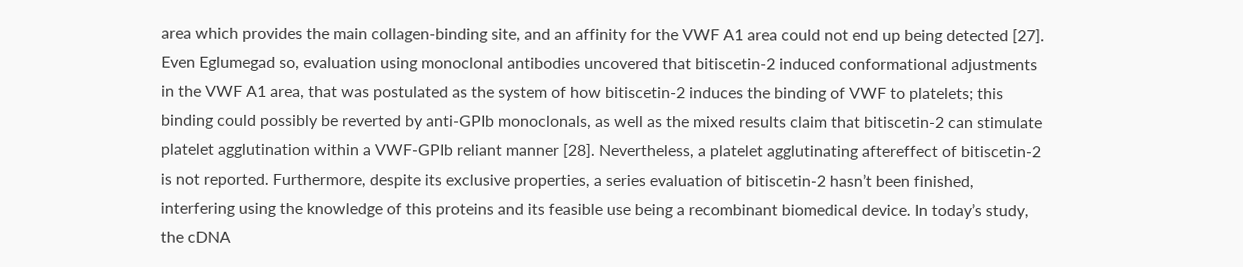area which provides the main collagen-binding site, and an affinity for the VWF A1 area could not end up being detected [27]. Even Eglumegad so, evaluation using monoclonal antibodies uncovered that bitiscetin-2 induced conformational adjustments in the VWF A1 area, that was postulated as the system of how bitiscetin-2 induces the binding of VWF to platelets; this binding could possibly be reverted by anti-GPIb monoclonals, as well as the mixed results claim that bitiscetin-2 can stimulate platelet agglutination within a VWF-GPIb reliant manner [28]. Nevertheless, a platelet agglutinating aftereffect of bitiscetin-2 is not reported. Furthermore, despite its exclusive properties, a series evaluation of bitiscetin-2 hasn’t been finished, interfering using the knowledge of this proteins and its feasible use being a recombinant biomedical device. In today’s study, the cDNA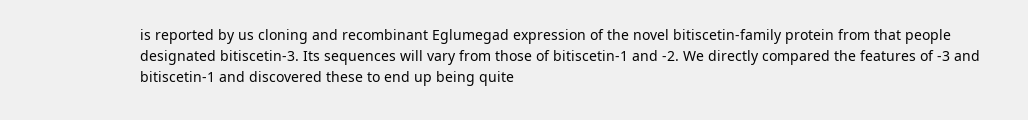is reported by us cloning and recombinant Eglumegad expression of the novel bitiscetin-family protein from that people designated bitiscetin-3. Its sequences will vary from those of bitiscetin-1 and -2. We directly compared the features of -3 and bitiscetin-1 and discovered these to end up being quite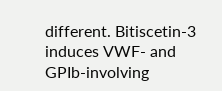different. Bitiscetin-3 induces VWF- and GPIb-involving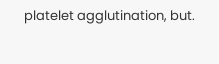platelet agglutination, but.